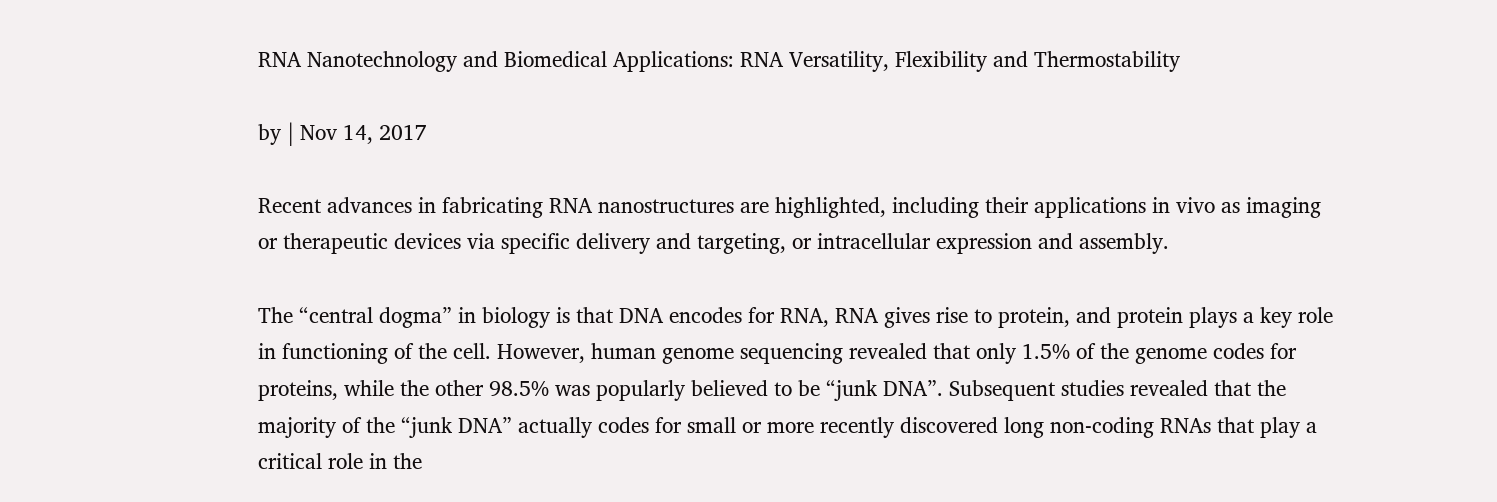RNA Nanotechnology and Biomedical Applications: RNA Versatility, Flexibility and Thermostability

by | Nov 14, 2017

Recent advances in fabricating RNA nanostructures are highlighted, including their applications in vivo as imaging or therapeutic devices via specific delivery and targeting, or intracellular expression and assembly.

The “central dogma” in biology is that DNA encodes for RNA, RNA gives rise to protein, and protein plays a key role in functioning of the cell. However, human genome sequencing revealed that only 1.5% of the genome codes for proteins, while the other 98.5% was popularly believed to be “junk DNA”. Subsequent studies revealed that the majority of the “junk DNA” actually codes for small or more recently discovered long non-coding RNAs that play a critical role in the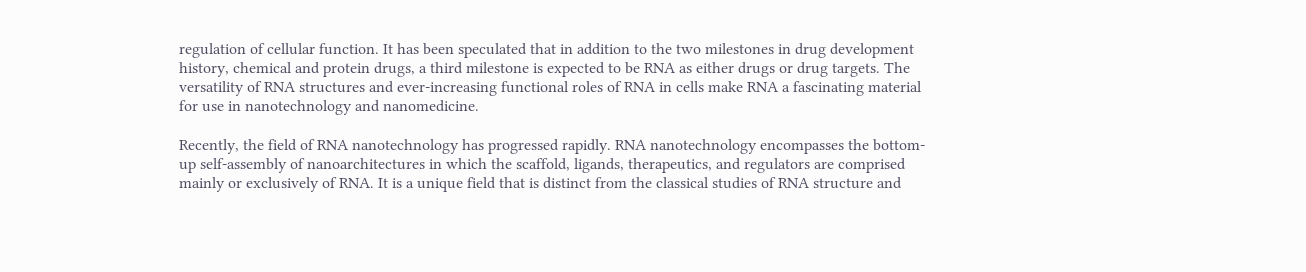regulation of cellular function. It has been speculated that in addition to the two milestones in drug development history, chemical and protein drugs, a third milestone is expected to be RNA as either drugs or drug targets. The versatility of RNA structures and ever-increasing functional roles of RNA in cells make RNA a fascinating material for use in nanotechnology and nanomedicine.

Recently, the field of RNA nanotechnology has progressed rapidly. RNA nanotechnology encompasses the bottom-up self-assembly of nanoarchitectures in which the scaffold, ligands, therapeutics, and regulators are comprised mainly or exclusively of RNA. It is a unique field that is distinct from the classical studies of RNA structure and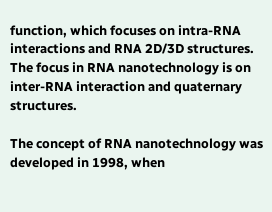function, which focuses on intra-RNA interactions and RNA 2D/3D structures. The focus in RNA nanotechnology is on inter-RNA interaction and quaternary structures.

The concept of RNA nanotechnology was developed in 1998, when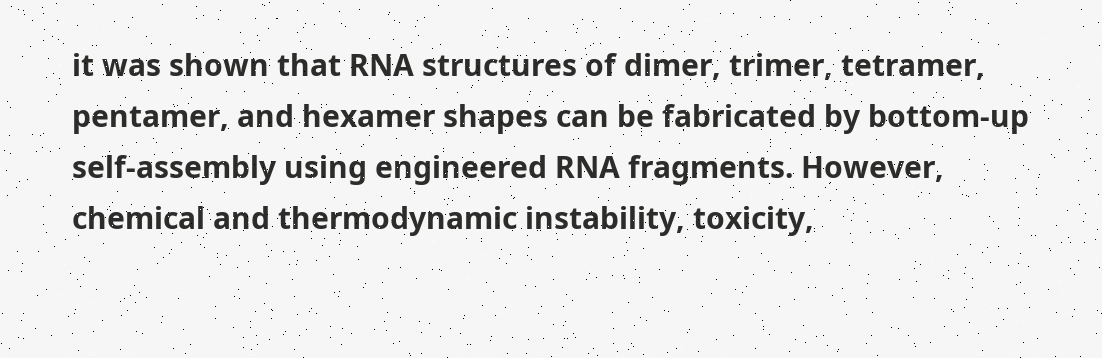it was shown that RNA structures of dimer, trimer, tetramer, pentamer, and hexamer shapes can be fabricated by bottom-up self-assembly using engineered RNA fragments. However, chemical and thermodynamic instability, toxicity,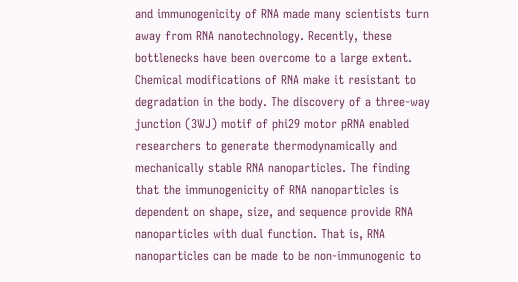and immunogenicity of RNA made many scientists turn away from RNA nanotechnology. Recently, these bottlenecks have been overcome to a large extent. Chemical modifications of RNA make it resistant to degradation in the body. The discovery of a three-way junction (3WJ) motif of phi29 motor pRNA enabled researchers to generate thermodynamically and mechanically stable RNA nanoparticles. The finding that the immunogenicity of RNA nanoparticles is dependent on shape, size, and sequence provide RNA nanoparticles with dual function. That is, RNA nanoparticles can be made to be non-immunogenic to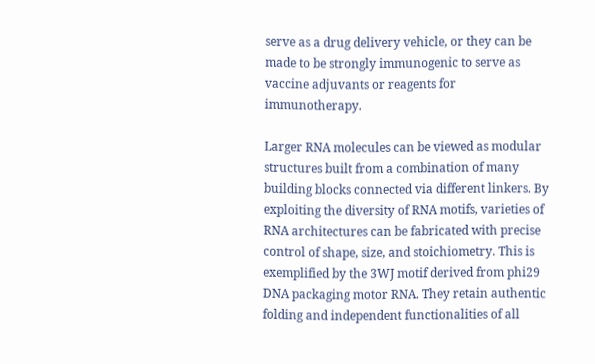serve as a drug delivery vehicle, or they can be made to be strongly immunogenic to serve as vaccine adjuvants or reagents for immunotherapy.

Larger RNA molecules can be viewed as modular structures built from a combination of many building blocks connected via different linkers. By exploiting the diversity of RNA motifs, varieties of RNA architectures can be fabricated with precise control of shape, size, and stoichiometry. This is exemplified by the 3WJ motif derived from phi29 DNA packaging motor RNA. They retain authentic folding and independent functionalities of all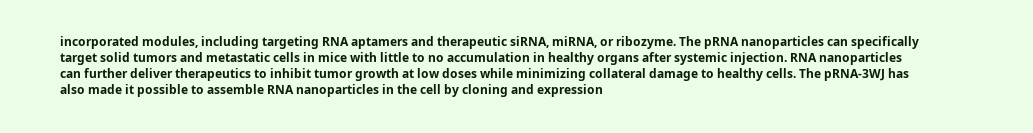incorporated modules, including targeting RNA aptamers and therapeutic siRNA, miRNA, or ribozyme. The pRNA nanoparticles can specifically target solid tumors and metastatic cells in mice with little to no accumulation in healthy organs after systemic injection. RNA nanoparticles can further deliver therapeutics to inhibit tumor growth at low doses while minimizing collateral damage to healthy cells. The pRNA-3WJ has also made it possible to assemble RNA nanoparticles in the cell by cloning and expression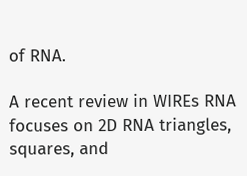of RNA.

A recent review in WIREs RNA focuses on 2D RNA triangles, squares, and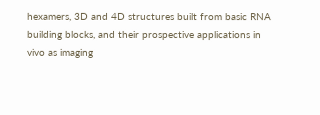hexamers, 3D and 4D structures built from basic RNA building blocks, and their prospective applications in vivo as imaging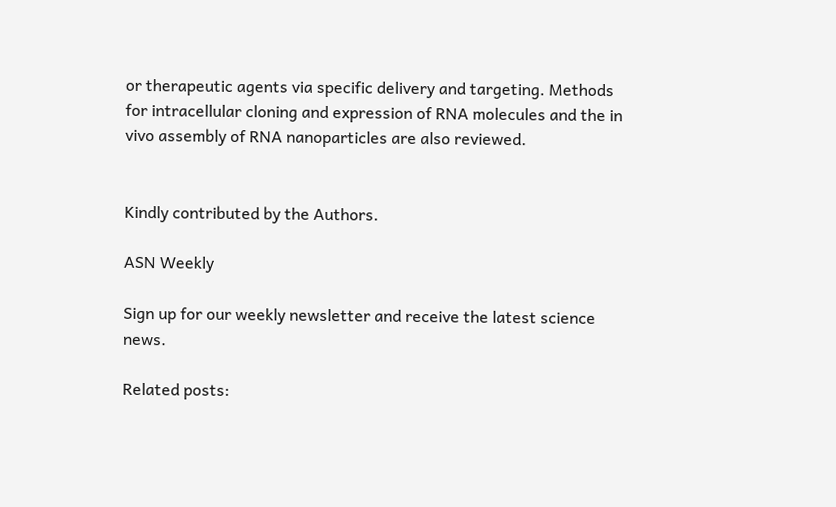or therapeutic agents via specific delivery and targeting. Methods for intracellular cloning and expression of RNA molecules and the in vivo assembly of RNA nanoparticles are also reviewed.


Kindly contributed by the Authors.

ASN Weekly

Sign up for our weekly newsletter and receive the latest science news.

Related posts: